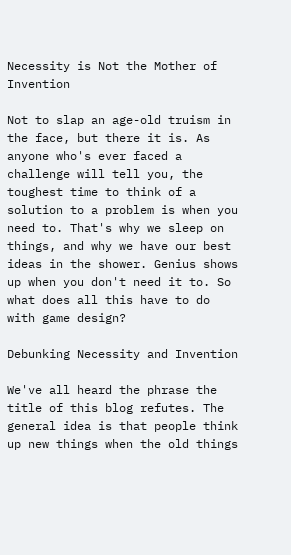Necessity is Not the Mother of Invention

Not to slap an age-old truism in the face, but there it is. As anyone who's ever faced a challenge will tell you, the toughest time to think of a solution to a problem is when you need to. That's why we sleep on things, and why we have our best ideas in the shower. Genius shows up when you don't need it to. So what does all this have to do with game design?

Debunking Necessity and Invention

We've all heard the phrase the title of this blog refutes. The general idea is that people think up new things when the old things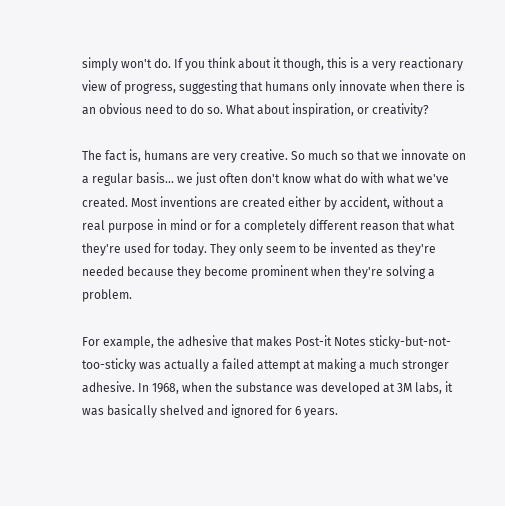simply won't do. If you think about it though, this is a very reactionary view of progress, suggesting that humans only innovate when there is an obvious need to do so. What about inspiration, or creativity?

The fact is, humans are very creative. So much so that we innovate on a regular basis... we just often don't know what do with what we've created. Most inventions are created either by accident, without a real purpose in mind or for a completely different reason that what they're used for today. They only seem to be invented as they're needed because they become prominent when they're solving a problem.

For example, the adhesive that makes Post-it Notes sticky-but-not-too-sticky was actually a failed attempt at making a much stronger adhesive. In 1968, when the substance was developed at 3M labs, it was basically shelved and ignored for 6 years.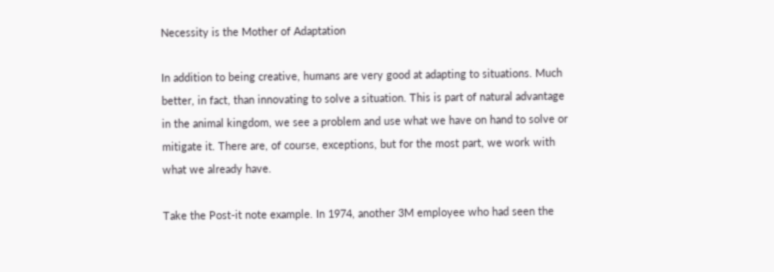Necessity is the Mother of Adaptation

In addition to being creative, humans are very good at adapting to situations. Much better, in fact, than innovating to solve a situation. This is part of natural advantage in the animal kingdom, we see a problem and use what we have on hand to solve or mitigate it. There are, of course, exceptions, but for the most part, we work with what we already have.

Take the Post-it note example. In 1974, another 3M employee who had seen the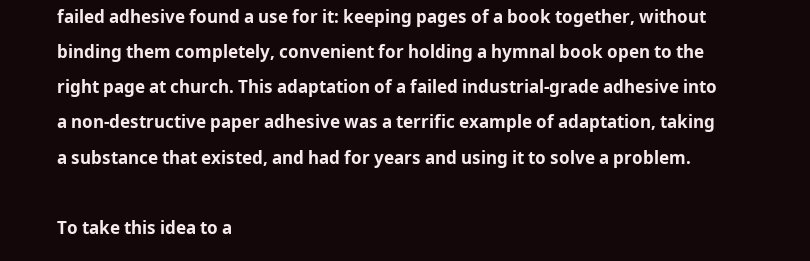failed adhesive found a use for it: keeping pages of a book together, without binding them completely, convenient for holding a hymnal book open to the right page at church. This adaptation of a failed industrial-grade adhesive into a non-destructive paper adhesive was a terrific example of adaptation, taking a substance that existed, and had for years and using it to solve a problem.

To take this idea to a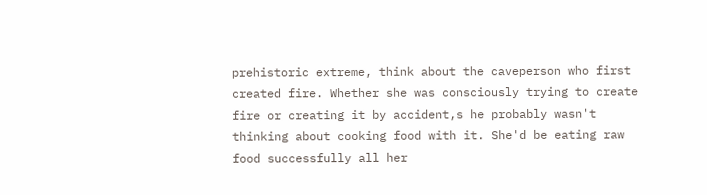prehistoric extreme, think about the caveperson who first created fire. Whether she was consciously trying to create fire or creating it by accident,s he probably wasn't thinking about cooking food with it. She'd be eating raw food successfully all her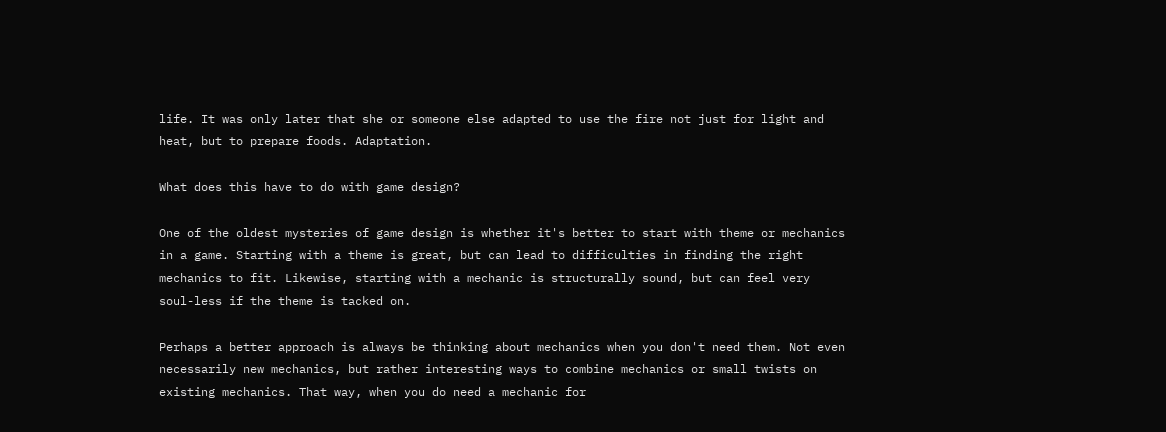life. It was only later that she or someone else adapted to use the fire not just for light and heat, but to prepare foods. Adaptation.

What does this have to do with game design?

One of the oldest mysteries of game design is whether it's better to start with theme or mechanics in a game. Starting with a theme is great, but can lead to difficulties in finding the right mechanics to fit. Likewise, starting with a mechanic is structurally sound, but can feel very soul-less if the theme is tacked on.

Perhaps a better approach is always be thinking about mechanics when you don't need them. Not even necessarily new mechanics, but rather interesting ways to combine mechanics or small twists on existing mechanics. That way, when you do need a mechanic for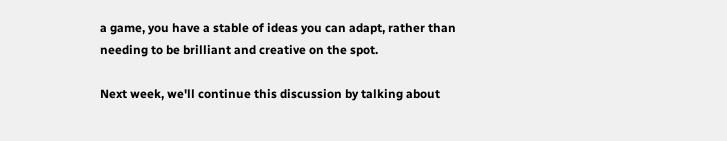a game, you have a stable of ideas you can adapt, rather than needing to be brilliant and creative on the spot.

Next week, we'll continue this discussion by talking about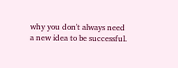why you don't always need a new idea to be successful.